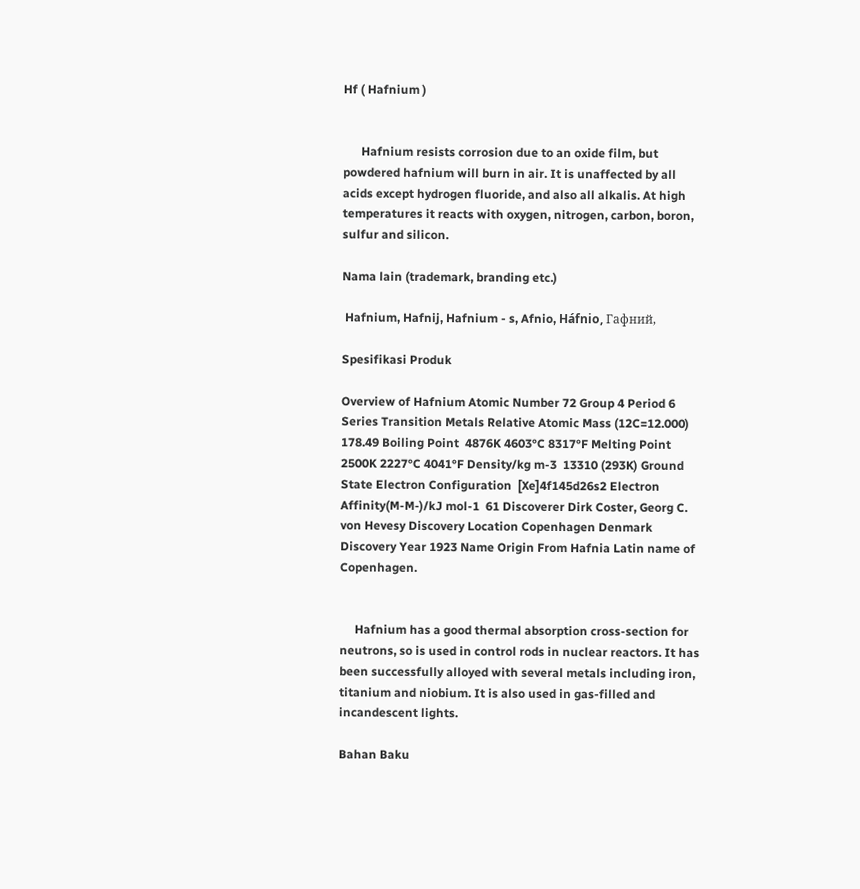Hf ( Hafnium )


      Hafnium resists corrosion due to an oxide film, but powdered hafnium will burn in air. It is unaffected by all acids except hydrogen fluoride, and also all alkalis. At high temperatures it reacts with oxygen, nitrogen, carbon, boron, sulfur and silicon.

Nama lain (trademark, branding etc.)

 Hafnium, Hafnij, Hafnium - s, Afnio, Háfnio, Гафний,

Spesifikasi Produk

Overview of Hafnium Atomic Number 72 Group 4 Period 6 Series Transition Metals Relative Atomic Mass (12C=12.000)  178.49 Boiling Point  4876K 4603°C 8317°F Melting Point 2500K 2227°C 4041°F Density/kg m-3  13310 (293K) Ground State Electron Configuration  [Xe]4f145d26s2 Electron Affinity(M-M-)/kJ mol-1  61 Discoverer Dirk Coster, Georg C. von Hevesy Discovery Location Copenhagen Denmark Discovery Year 1923 Name Origin From Hafnia Latin name of Copenhagen.


     Hafnium has a good thermal absorption cross-section for neutrons, so is used in control rods in nuclear reactors. It has been successfully alloyed with several metals including iron, titanium and niobium. It is also used in gas-filled and incandescent lights.

Bahan Baku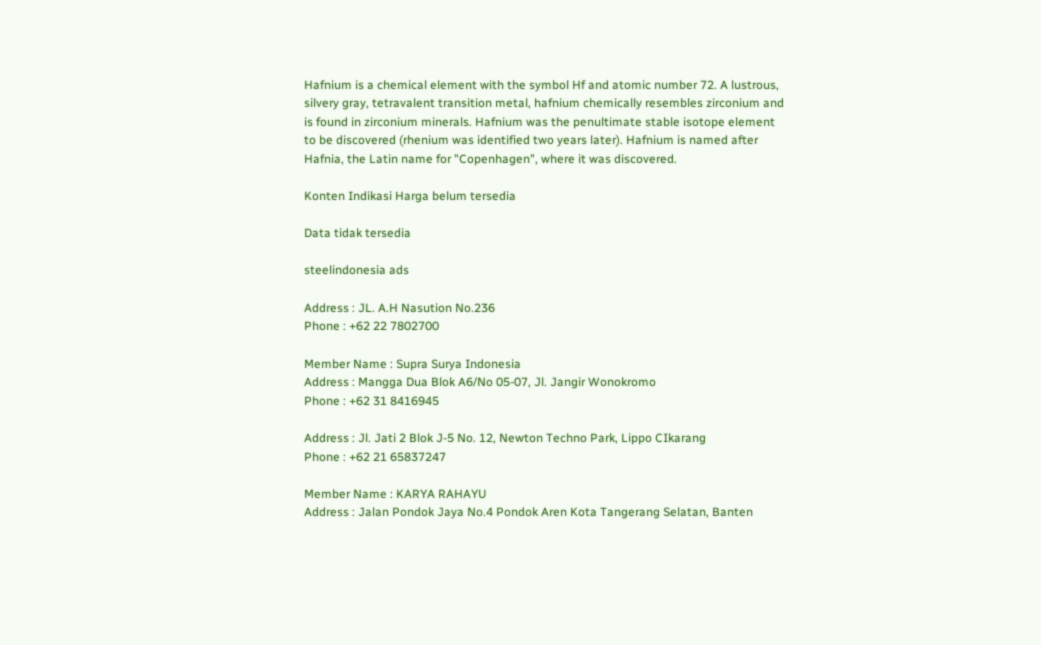Hafnium is a chemical element with the symbol Hf and atomic number 72. A lustrous, silvery gray, tetravalent transition metal, hafnium chemically resembles zirconium and is found in zirconium minerals. Hafnium was the penultimate stable isotope element to be discovered (rhenium was identified two years later). Hafnium is named after Hafnia, the Latin name for "Copenhagen", where it was discovered.

Konten Indikasi Harga belum tersedia

Data tidak tersedia

steelindonesia ads

Address : JL. A.H Nasution No.236
Phone : +62 22 7802700

Member Name : Supra Surya Indonesia
Address : Mangga Dua Blok A6/No 05-07, Jl. Jangir Wonokromo
Phone : +62 31 8416945

Address : Jl. Jati 2 Blok J-5 No. 12, Newton Techno Park, Lippo CIkarang
Phone : +62 21 65837247

Member Name : KARYA RAHAYU
Address : Jalan Pondok Jaya No.4 Pondok Aren Kota Tangerang Selatan, Banten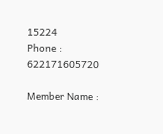15224
Phone : 622171605720

Member Name :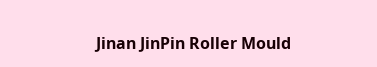Jinan JinPin Roller Mould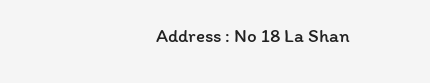Address : No 18 La Shan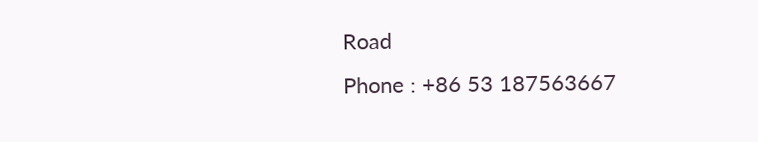Road
Phone : +86 53 187563667